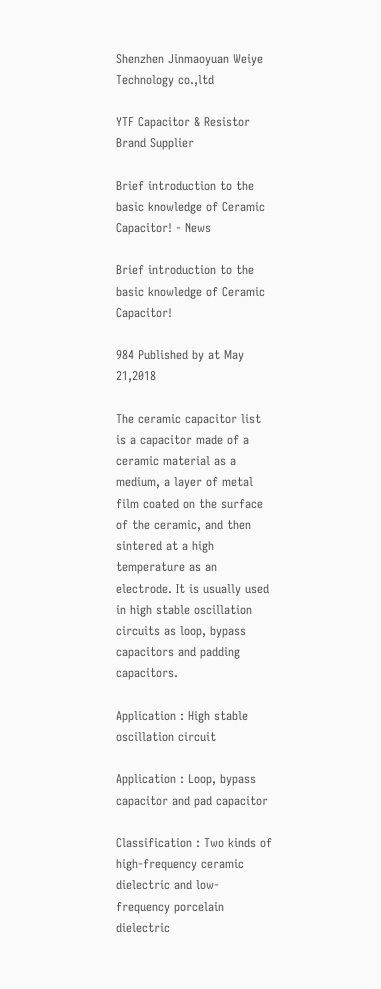Shenzhen Jinmaoyuan Weiye Technology co.,ltd

YTF Capacitor & Resistor Brand Supplier

Brief introduction to the basic knowledge of Ceramic Capacitor! - News

Brief introduction to the basic knowledge of Ceramic Capacitor!

984 Published by at May 21,2018

The ceramic capacitor list is a capacitor made of a ceramic material as a medium, a layer of metal film coated on the surface of the ceramic, and then sintered at a high temperature as an electrode. It is usually used in high stable oscillation circuits as loop, bypass capacitors and padding capacitors.

Application : High stable oscillation circuit

Application : Loop, bypass capacitor and pad capacitor

Classification : Two kinds of high-frequency ceramic dielectric and low-frequency porcelain dielectric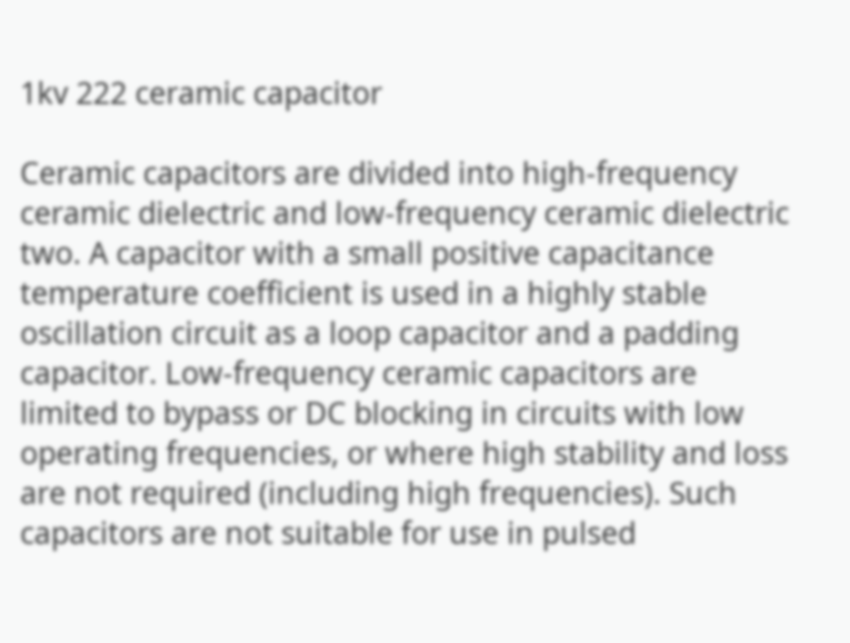1kv 222 ceramic capacitor

Ceramic capacitors are divided into high-frequency ceramic dielectric and low-frequency ceramic dielectric two. A capacitor with a small positive capacitance temperature coefficient is used in a highly stable oscillation circuit as a loop capacitor and a padding capacitor. Low-frequency ceramic capacitors are limited to bypass or DC blocking in circuits with low operating frequencies, or where high stability and loss are not required (including high frequencies). Such capacitors are not suitable for use in pulsed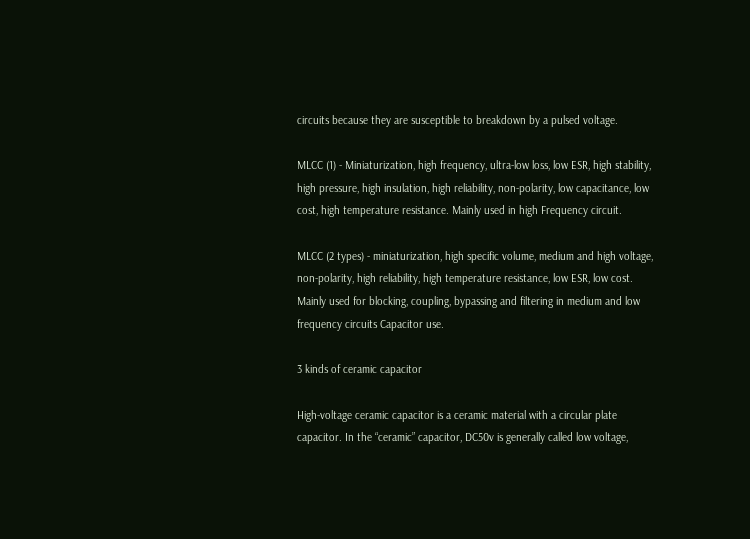circuits because they are susceptible to breakdown by a pulsed voltage.

MLCC (1) - Miniaturization, high frequency, ultra-low loss, low ESR, high stability, high pressure, high insulation, high reliability, non-polarity, low capacitance, low cost, high temperature resistance. Mainly used in high Frequency circuit.

MLCC (2 types) - miniaturization, high specific volume, medium and high voltage, non-polarity, high reliability, high temperature resistance, low ESR, low cost. Mainly used for blocking, coupling, bypassing and filtering in medium and low frequency circuits Capacitor use.

3 kinds of ceramic capacitor

High-voltage ceramic capacitor is a ceramic material with a circular plate capacitor. In the “ceramic” capacitor, DC50v is generally called low voltage,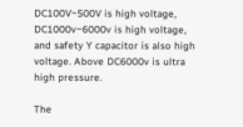DC100V~500V is high voltage, DC1000v~6000v is high voltage, and safety Y capacitor is also high voltage. Above DC6000v is ultra high pressure.

The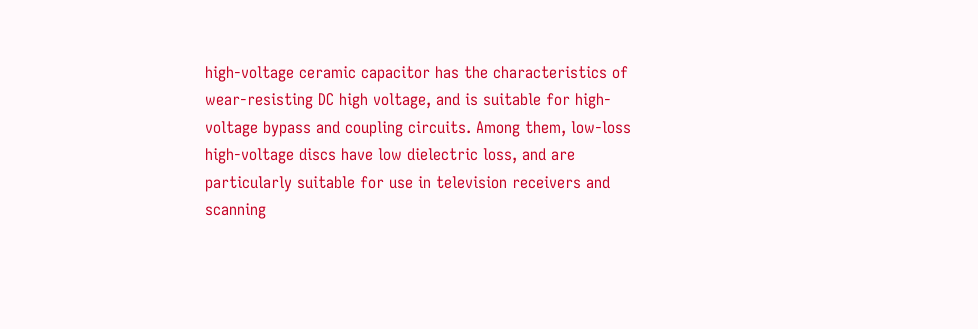high-voltage ceramic capacitor has the characteristics of wear-resisting DC high voltage, and is suitable for high-voltage bypass and coupling circuits. Among them, low-loss high-voltage discs have low dielectric loss, and are particularly suitable for use in television receivers and scanning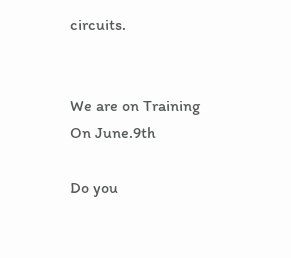circuits.


We are on Training On June.9th

Do you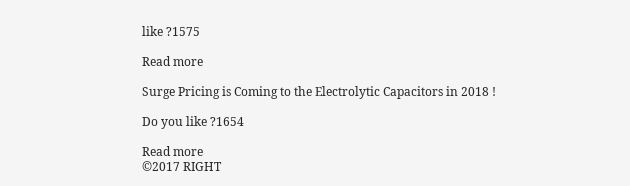like ?1575

Read more

Surge Pricing is Coming to the Electrolytic Capacitors in 2018 !

Do you like ?1654

Read more
©2017 RIGHT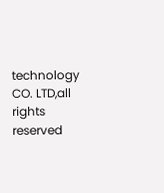technology CO. LTD,all rights reserved